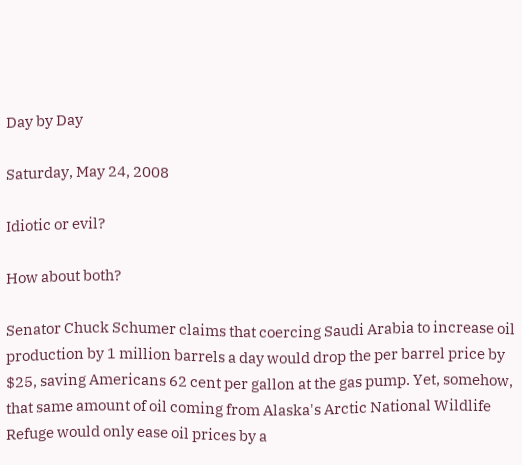Day by Day

Saturday, May 24, 2008

Idiotic or evil?

How about both?

Senator Chuck Schumer claims that coercing Saudi Arabia to increase oil production by 1 million barrels a day would drop the per barrel price by $25, saving Americans 62 cent per gallon at the gas pump. Yet, somehow, that same amount of oil coming from Alaska's Arctic National Wildlife Refuge would only ease oil prices by a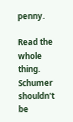penny.

Read the whole thing. Schumer shouldn't be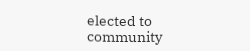elected to community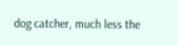dog catcher, much less the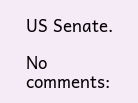US Senate.

No comments: